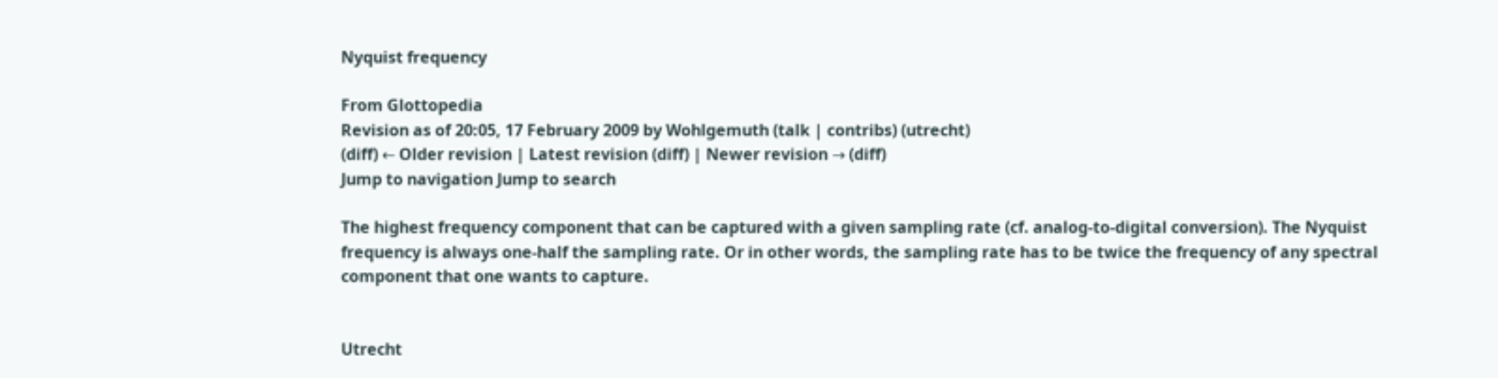Nyquist frequency

From Glottopedia
Revision as of 20:05, 17 February 2009 by Wohlgemuth (talk | contribs) (utrecht)
(diff) ← Older revision | Latest revision (diff) | Newer revision → (diff)
Jump to navigation Jump to search

The highest frequency component that can be captured with a given sampling rate (cf. analog-to-digital conversion). The Nyquist frequency is always one-half the sampling rate. Or in other words, the sampling rate has to be twice the frequency of any spectral component that one wants to capture.


Utrecht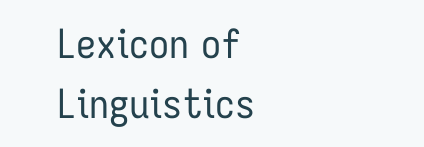Lexicon of Linguistics